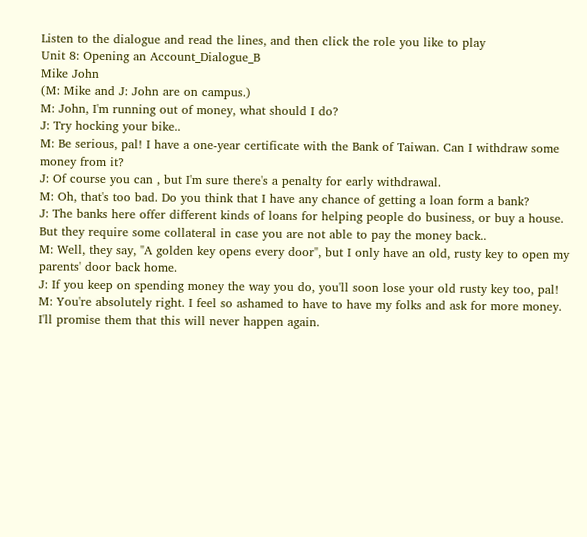Listen to the dialogue and read the lines, and then click the role you like to play
Unit 8: Opening an Account_Dialogue_B
Mike John
(M: Mike and J: John are on campus.)
M: John, I'm running out of money, what should I do?
J: Try hocking your bike..
M: Be serious, pal! I have a one-year certificate with the Bank of Taiwan. Can I withdraw some money from it?
J: Of course you can , but I'm sure there's a penalty for early withdrawal.
M: Oh, that's too bad. Do you think that I have any chance of getting a loan form a bank?
J: The banks here offer different kinds of loans for helping people do business, or buy a house. But they require some collateral in case you are not able to pay the money back..
M: Well, they say, "A golden key opens every door", but I only have an old, rusty key to open my parents' door back home.
J: If you keep on spending money the way you do, you'll soon lose your old rusty key too, pal!
M: You're absolutely right. I feel so ashamed to have to have my folks and ask for more money. I'll promise them that this will never happen again.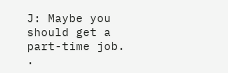J: Maybe you should get a part-time job. .